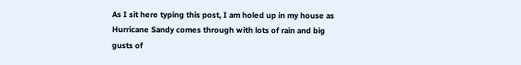As I sit here typing this post, I am holed up in my house as Hurricane Sandy comes through with lots of rain and big gusts of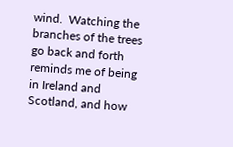wind.  Watching the branches of the trees go back and forth reminds me of being in Ireland and Scotland, and how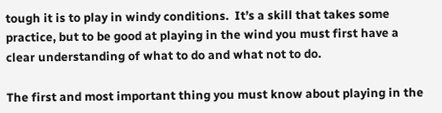tough it is to play in windy conditions.  It’s a skill that takes some practice, but to be good at playing in the wind you must first have a clear understanding of what to do and what not to do.

The first and most important thing you must know about playing in the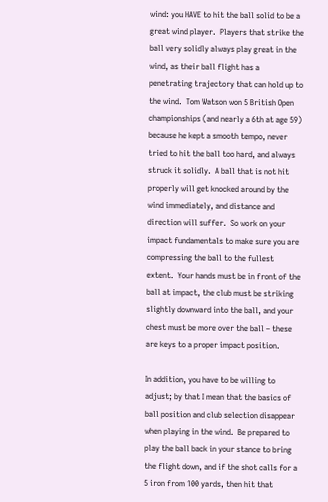wind: you HAVE to hit the ball solid to be a great wind player.  Players that strike the ball very solidly always play great in the wind, as their ball flight has a penetrating trajectory that can hold up to the wind.  Tom Watson won 5 British Open championships (and nearly a 6th at age 59) because he kept a smooth tempo, never tried to hit the ball too hard, and always struck it solidly.  A ball that is not hit properly will get knocked around by the wind immediately, and distance and direction will suffer.  So work on your impact fundamentals to make sure you are compressing the ball to the fullest extent.  Your hands must be in front of the ball at impact, the club must be striking slightly downward into the ball, and your chest must be more over the ball – these are keys to a proper impact position.

In addition, you have to be willing to adjust; by that I mean that the basics of ball position and club selection disappear when playing in the wind.  Be prepared to play the ball back in your stance to bring the flight down, and if the shot calls for a 5 iron from 100 yards, then hit that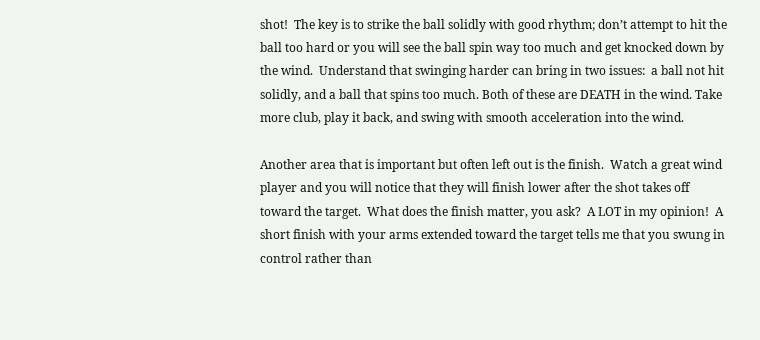shot!  The key is to strike the ball solidly with good rhythm; don’t attempt to hit the ball too hard or you will see the ball spin way too much and get knocked down by the wind.  Understand that swinging harder can bring in two issues:  a ball not hit solidly, and a ball that spins too much. Both of these are DEATH in the wind. Take more club, play it back, and swing with smooth acceleration into the wind.

Another area that is important but often left out is the finish.  Watch a great wind player and you will notice that they will finish lower after the shot takes off toward the target.  What does the finish matter, you ask?  A LOT in my opinion!  A short finish with your arms extended toward the target tells me that you swung in control rather than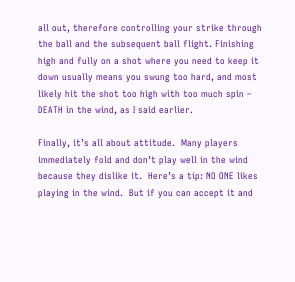all out, therefore controlling your strike through the ball and the subsequent ball flight. Finishing high and fully on a shot where you need to keep it down usually means you swung too hard, and most likely hit the shot too high with too much spin – DEATH in the wind, as I said earlier.

Finally, it’s all about attitude.  Many players immediately fold and don’t play well in the wind because they dislike it.  Here’s a tip: NO ONE likes playing in the wind.  But if you can accept it and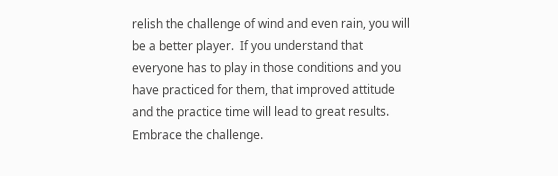relish the challenge of wind and even rain, you will be a better player.  If you understand that everyone has to play in those conditions and you have practiced for them, that improved attitude and the practice time will lead to great results.  Embrace the challenge.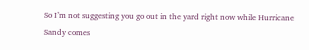So I’m not suggesting you go out in the yard right now while Hurricane Sandy comes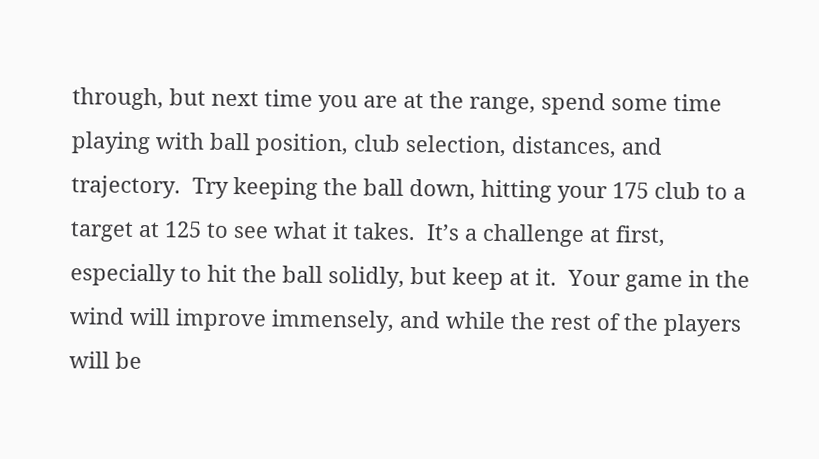through, but next time you are at the range, spend some time playing with ball position, club selection, distances, and trajectory.  Try keeping the ball down, hitting your 175 club to a target at 125 to see what it takes.  It’s a challenge at first, especially to hit the ball solidly, but keep at it.  Your game in the wind will improve immensely, and while the rest of the players will be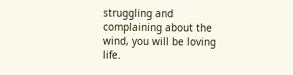struggling and complaining about the wind, you will be loving life.